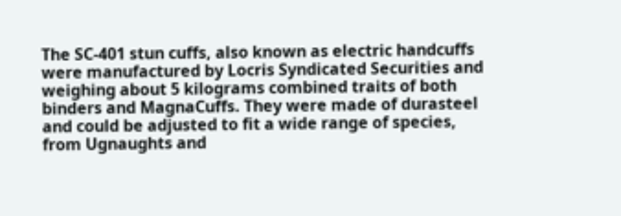The SC-401 stun cuffs, also known as electric handcuffs were manufactured by Locris Syndicated Securities and weighing about 5 kilograms combined traits of both binders and MagnaCuffs. They were made of durasteel and could be adjusted to fit a wide range of species, from Ugnaughts and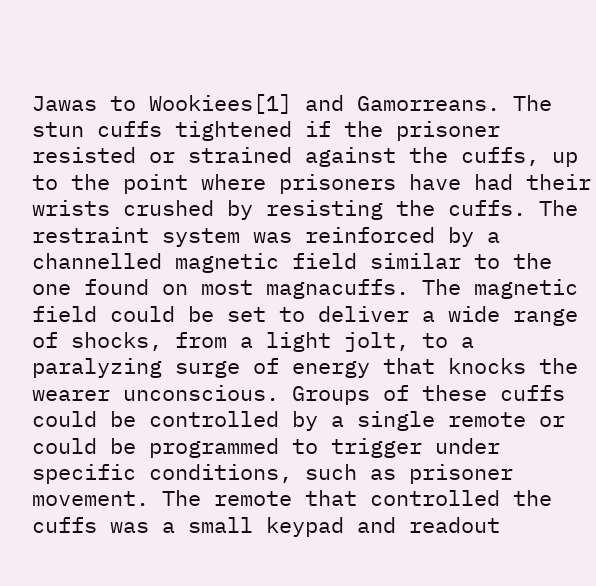Jawas to Wookiees[1] and Gamorreans. The stun cuffs tightened if the prisoner resisted or strained against the cuffs, up to the point where prisoners have had their wrists crushed by resisting the cuffs. The restraint system was reinforced by a channelled magnetic field similar to the one found on most magnacuffs. The magnetic field could be set to deliver a wide range of shocks, from a light jolt, to a paralyzing surge of energy that knocks the wearer unconscious. Groups of these cuffs could be controlled by a single remote or could be programmed to trigger under specific conditions, such as prisoner movement. The remote that controlled the cuffs was a small keypad and readout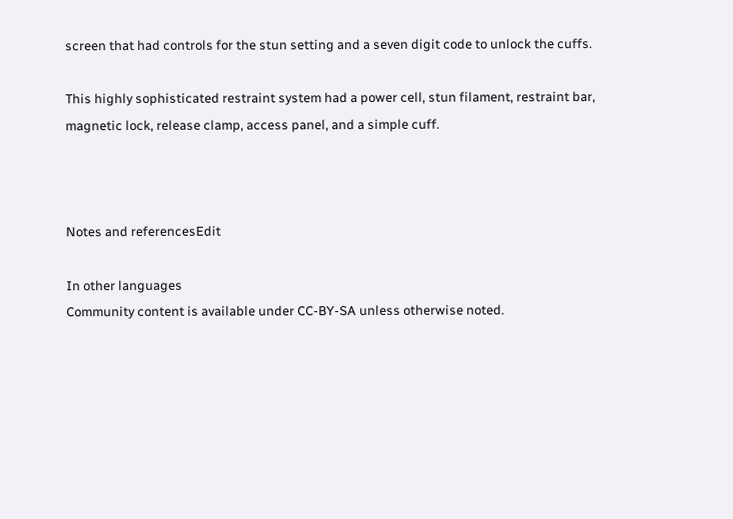screen that had controls for the stun setting and a seven digit code to unlock the cuffs.

This highly sophisticated restraint system had a power cell, stun filament, restraint bar, magnetic lock, release clamp, access panel, and a simple cuff.



Notes and referencesEdit

In other languages
Community content is available under CC-BY-SA unless otherwise noted.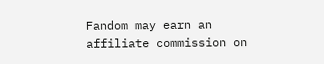Fandom may earn an affiliate commission on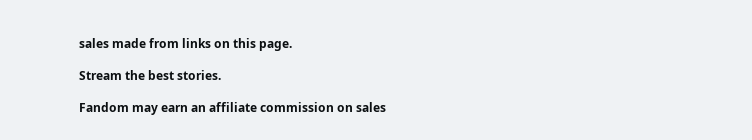sales made from links on this page.

Stream the best stories.

Fandom may earn an affiliate commission on sales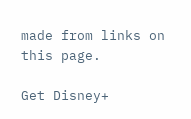made from links on this page.

Get Disney+